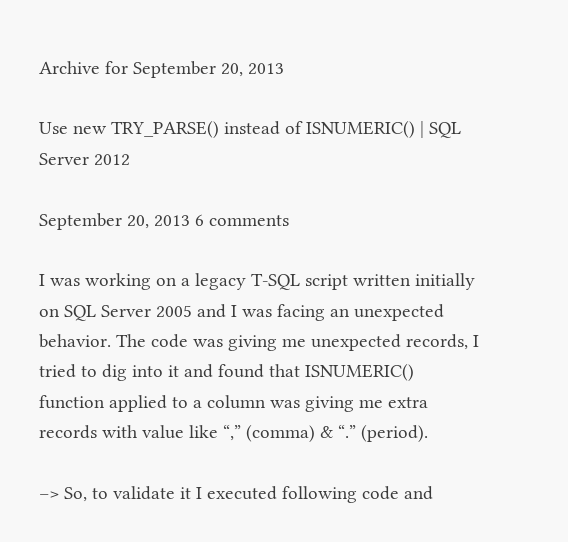Archive for September 20, 2013

Use new TRY_PARSE() instead of ISNUMERIC() | SQL Server 2012

September 20, 2013 6 comments

I was working on a legacy T-SQL script written initially on SQL Server 2005 and I was facing an unexpected behavior. The code was giving me unexpected records, I tried to dig into it and found that ISNUMERIC() function applied to a column was giving me extra records with value like “,” (comma) & “.” (period).

–> So, to validate it I executed following code and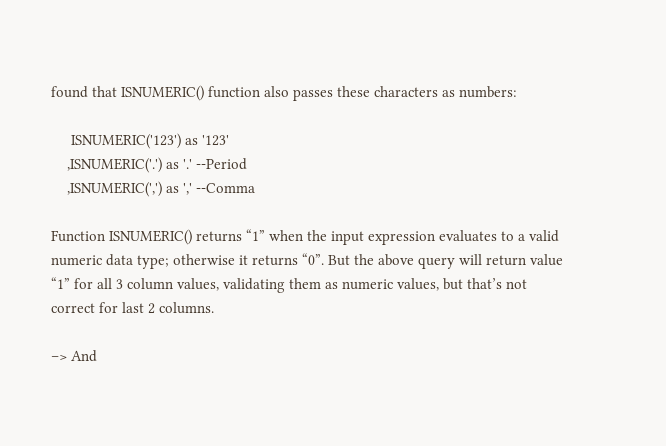found that ISNUMERIC() function also passes these characters as numbers:

     ISNUMERIC('123') as '123'
    ,ISNUMERIC('.') as '.' --Period
    ,ISNUMERIC(',') as ',' --Comma

Function ISNUMERIC() returns “1” when the input expression evaluates to a valid numeric data type; otherwise it returns “0”. But the above query will return value “1” for all 3 column values, validating them as numeric values, but that’s not correct for last 2 columns.

–> And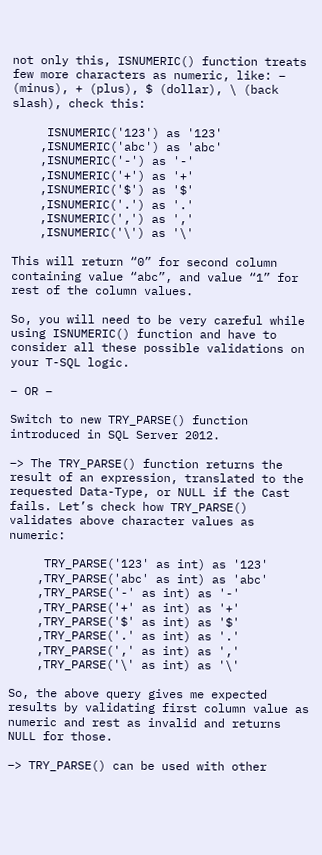not only this, ISNUMERIC() function treats few more characters as numeric, like: – (minus), + (plus), $ (dollar), \ (back slash), check this:

     ISNUMERIC('123') as '123'
    ,ISNUMERIC('abc') as 'abc'
    ,ISNUMERIC('-') as '-'
    ,ISNUMERIC('+') as '+'
    ,ISNUMERIC('$') as '$'
    ,ISNUMERIC('.') as '.'
    ,ISNUMERIC(',') as ','
    ,ISNUMERIC('\') as '\'

This will return “0” for second column containing value “abc”, and value “1” for rest of the column values.

So, you will need to be very careful while using ISNUMERIC() function and have to consider all these possible validations on your T-SQL logic.

– OR –

Switch to new TRY_PARSE() function introduced in SQL Server 2012.

–> The TRY_PARSE() function returns the result of an expression, translated to the requested Data-Type, or NULL if the Cast fails. Let’s check how TRY_PARSE() validates above character values as numeric:

     TRY_PARSE('123' as int) as '123'
    ,TRY_PARSE('abc' as int) as 'abc'
    ,TRY_PARSE('-' as int) as '-'
    ,TRY_PARSE('+' as int) as '+'
    ,TRY_PARSE('$' as int) as '$'
    ,TRY_PARSE('.' as int) as '.'
    ,TRY_PARSE(',' as int) as ','
    ,TRY_PARSE('\' as int) as '\'

So, the above query gives me expected results by validating first column value as numeric and rest as invalid and returns NULL for those.

–> TRY_PARSE() can be used with other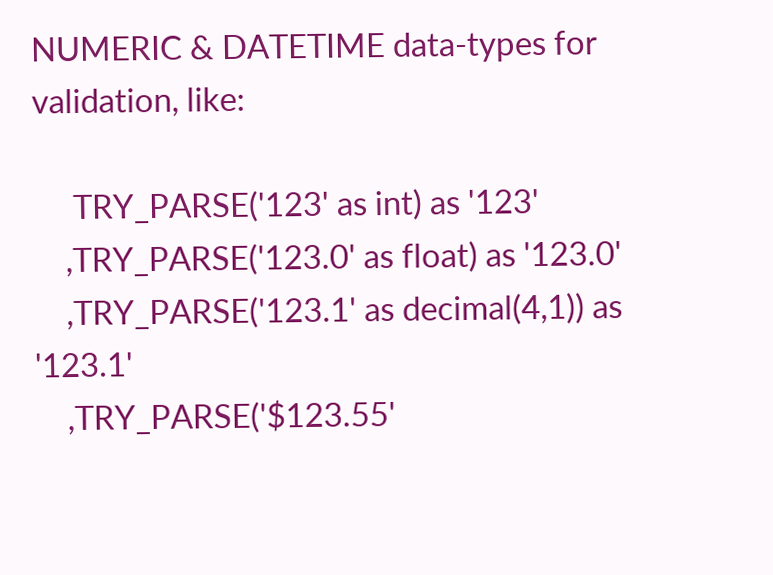NUMERIC & DATETIME data-types for validation, like:

     TRY_PARSE('123' as int) as '123'
    ,TRY_PARSE('123.0' as float) as '123.0'
    ,TRY_PARSE('123.1' as decimal(4,1)) as '123.1'
    ,TRY_PARSE('$123.55'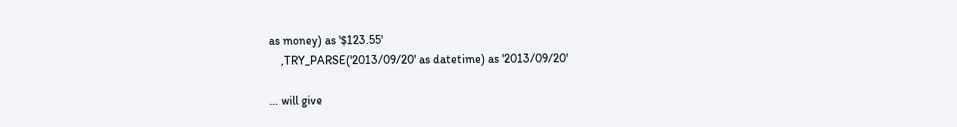as money) as '$123.55'
    ,TRY_PARSE('2013/09/20' as datetime) as '2013/09/20'

… will give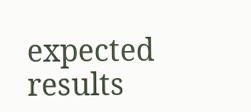expected results